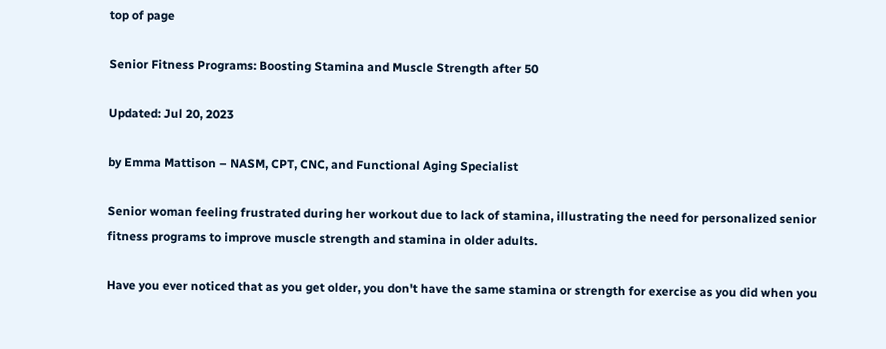top of page

Senior Fitness Programs: Boosting Stamina and Muscle Strength after 50

Updated: Jul 20, 2023

by Emma Mattison – NASM, CPT, CNC, and Functional Aging Specialist

Senior woman feeling frustrated during her workout due to lack of stamina, illustrating the need for personalized senior fitness programs to improve muscle strength and stamina in older adults.

Have you ever noticed that as you get older, you don't have the same stamina or strength for exercise as you did when you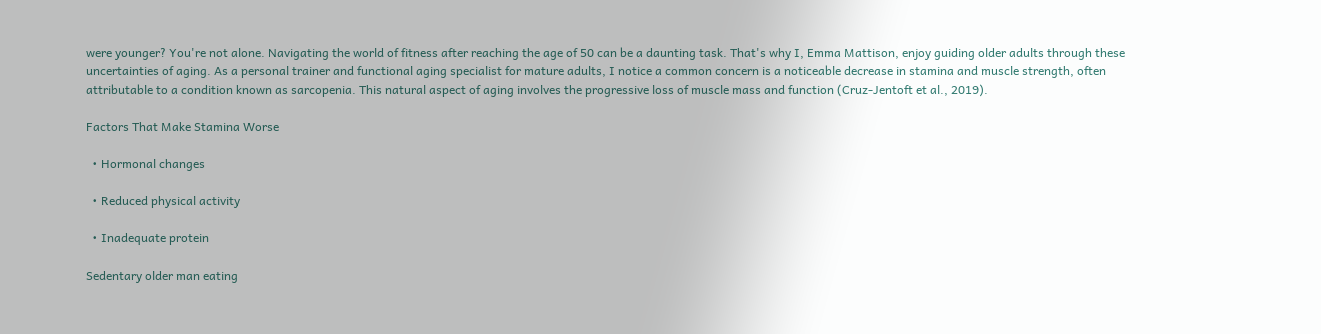were younger? You're not alone. Navigating the world of fitness after reaching the age of 50 can be a daunting task. That's why I, Emma Mattison, enjoy guiding older adults through these uncertainties of aging. As a personal trainer and functional aging specialist for mature adults, I notice a common concern is a noticeable decrease in stamina and muscle strength, often attributable to a condition known as sarcopenia. This natural aspect of aging involves the progressive loss of muscle mass and function (Cruz-Jentoft et al., 2019).

Factors That Make Stamina Worse

  • Hormonal changes

  • Reduced physical activity

  • Inadequate protein

Sedentary older man eating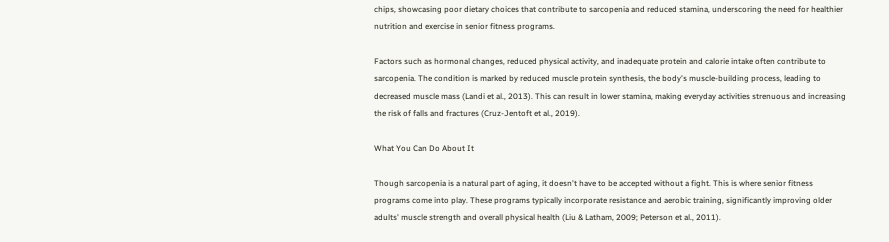chips, showcasing poor dietary choices that contribute to sarcopenia and reduced stamina, underscoring the need for healthier nutrition and exercise in senior fitness programs.

Factors such as hormonal changes, reduced physical activity, and inadequate protein and calorie intake often contribute to sarcopenia. The condition is marked by reduced muscle protein synthesis, the body's muscle-building process, leading to decreased muscle mass (Landi et al., 2013). This can result in lower stamina, making everyday activities strenuous and increasing the risk of falls and fractures (Cruz-Jentoft et al., 2019).

What You Can Do About It

Though sarcopenia is a natural part of aging, it doesn't have to be accepted without a fight. This is where senior fitness programs come into play. These programs typically incorporate resistance and aerobic training, significantly improving older adults' muscle strength and overall physical health (Liu & Latham, 2009; Peterson et al., 2011).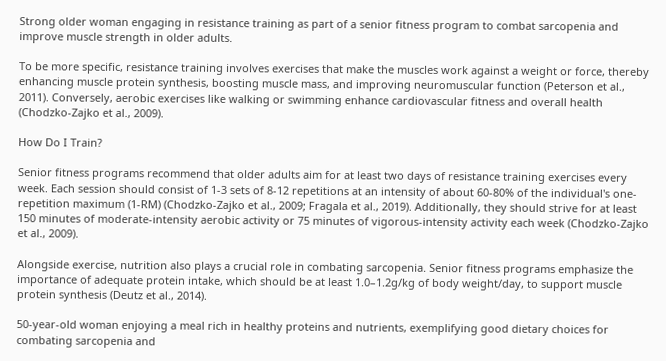Strong older woman engaging in resistance training as part of a senior fitness program to combat sarcopenia and improve muscle strength in older adults.

To be more specific, resistance training involves exercises that make the muscles work against a weight or force, thereby enhancing muscle protein synthesis, boosting muscle mass, and improving neuromuscular function (Peterson et al., 2011). Conversely, aerobic exercises like walking or swimming enhance cardiovascular fitness and overall health (Chodzko-Zajko et al., 2009).

How Do I Train?

Senior fitness programs recommend that older adults aim for at least two days of resistance training exercises every week. Each session should consist of 1-3 sets of 8-12 repetitions at an intensity of about 60-80% of the individual's one-repetition maximum (1-RM) (Chodzko-Zajko et al., 2009; Fragala et al., 2019). Additionally, they should strive for at least 150 minutes of moderate-intensity aerobic activity or 75 minutes of vigorous-intensity activity each week (Chodzko-Zajko et al., 2009).

Alongside exercise, nutrition also plays a crucial role in combating sarcopenia. Senior fitness programs emphasize the importance of adequate protein intake, which should be at least 1.0–1.2g/kg of body weight/day, to support muscle protein synthesis (Deutz et al., 2014).

50-year-old woman enjoying a meal rich in healthy proteins and nutrients, exemplifying good dietary choices for combating sarcopenia and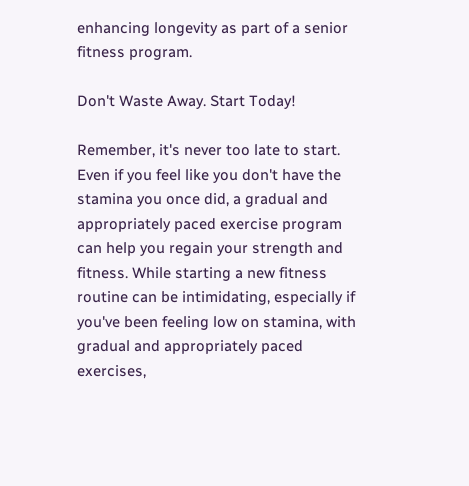enhancing longevity as part of a senior fitness program.

Don't Waste Away. Start Today!

Remember, it's never too late to start. Even if you feel like you don't have the stamina you once did, a gradual and appropriately paced exercise program can help you regain your strength and fitness. While starting a new fitness routine can be intimidating, especially if you've been feeling low on stamina, with gradual and appropriately paced exercises,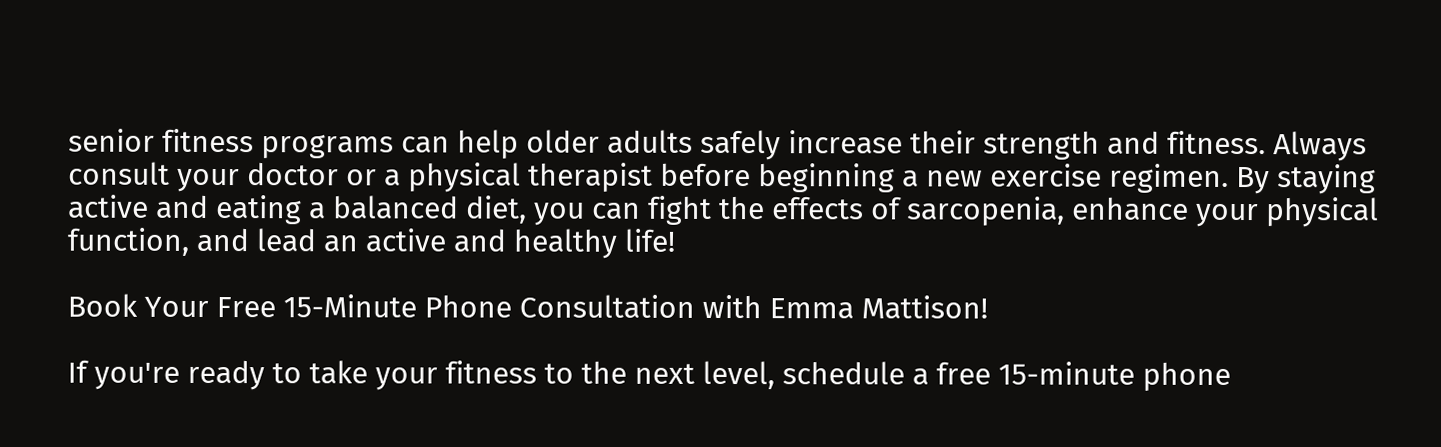senior fitness programs can help older adults safely increase their strength and fitness. Always consult your doctor or a physical therapist before beginning a new exercise regimen. By staying active and eating a balanced diet, you can fight the effects of sarcopenia, enhance your physical function, and lead an active and healthy life!

Book Your Free 15-Minute Phone Consultation with Emma Mattison!

If you're ready to take your fitness to the next level, schedule a free 15-minute phone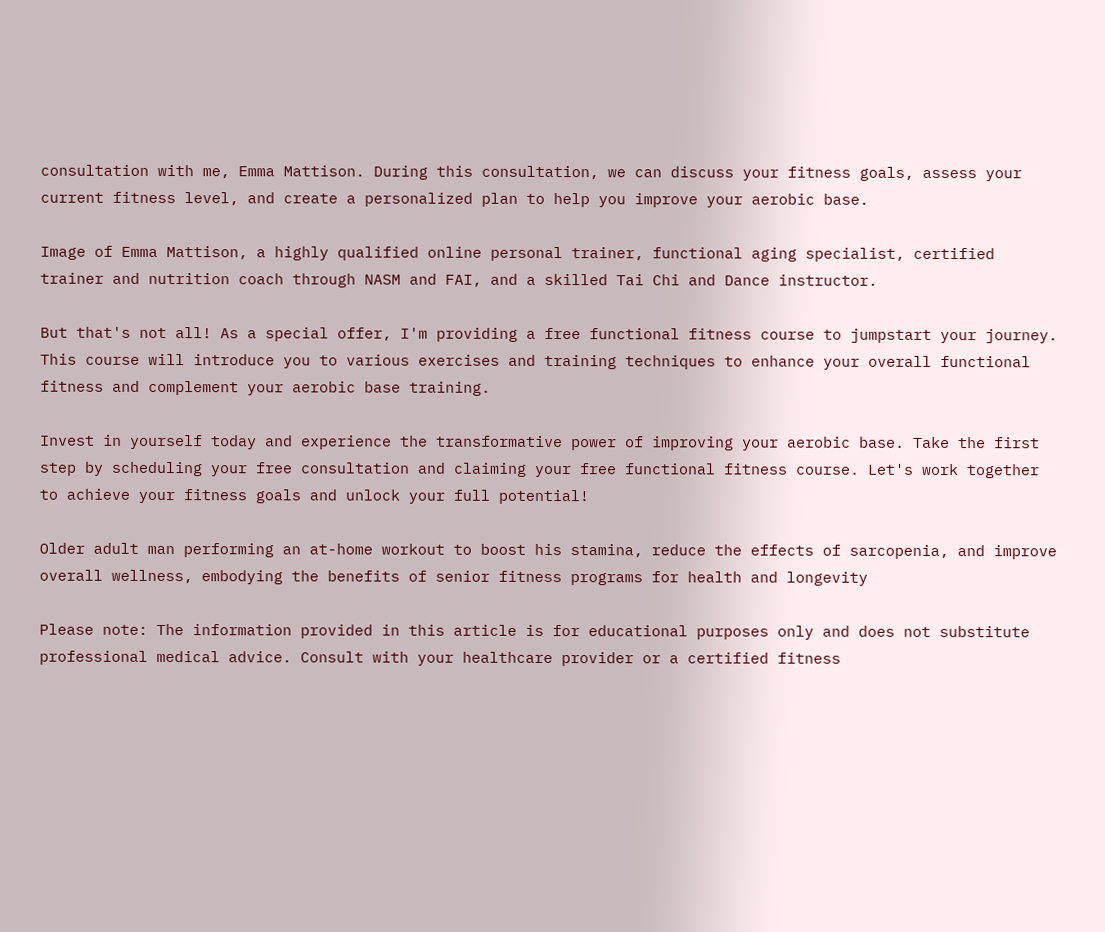consultation with me, Emma Mattison. During this consultation, we can discuss your fitness goals, assess your current fitness level, and create a personalized plan to help you improve your aerobic base.

Image of Emma Mattison, a highly qualified online personal trainer, functional aging specialist, certified trainer and nutrition coach through NASM and FAI, and a skilled Tai Chi and Dance instructor.

But that's not all! As a special offer, I'm providing a free functional fitness course to jumpstart your journey. This course will introduce you to various exercises and training techniques to enhance your overall functional fitness and complement your aerobic base training.

Invest in yourself today and experience the transformative power of improving your aerobic base. Take the first step by scheduling your free consultation and claiming your free functional fitness course. Let's work together to achieve your fitness goals and unlock your full potential!

Older adult man performing an at-home workout to boost his stamina, reduce the effects of sarcopenia, and improve overall wellness, embodying the benefits of senior fitness programs for health and longevity

Please note: The information provided in this article is for educational purposes only and does not substitute professional medical advice. Consult with your healthcare provider or a certified fitness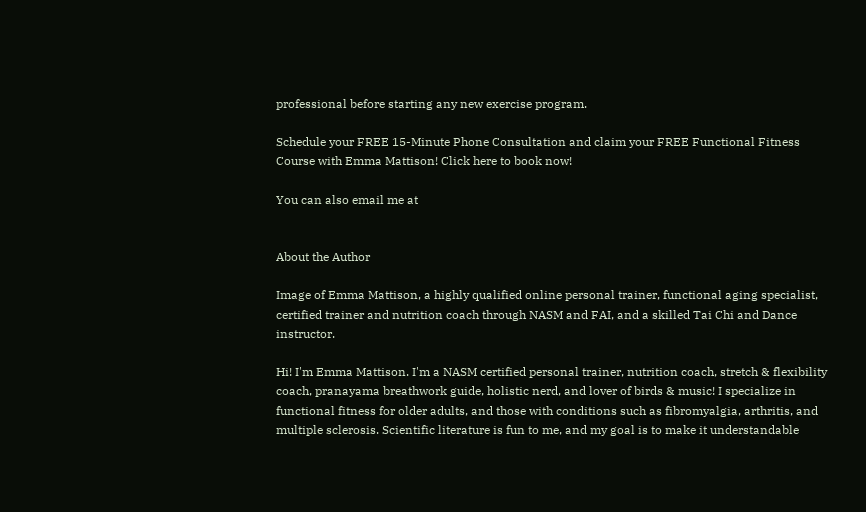professional before starting any new exercise program.

Schedule your FREE 15-Minute Phone Consultation and claim your FREE Functional Fitness Course with Emma Mattison! Click here to book now!

You can also email me at


About the Author

Image of Emma Mattison, a highly qualified online personal trainer, functional aging specialist, certified trainer and nutrition coach through NASM and FAI, and a skilled Tai Chi and Dance instructor.

Hi! I'm Emma Mattison. I'm a NASM certified personal trainer, nutrition coach, stretch & flexibility coach, pranayama breathwork guide, holistic nerd, and lover of birds & music! I specialize in functional fitness for older adults, and those with conditions such as fibromyalgia, arthritis, and multiple sclerosis. Scientific literature is fun to me, and my goal is to make it understandable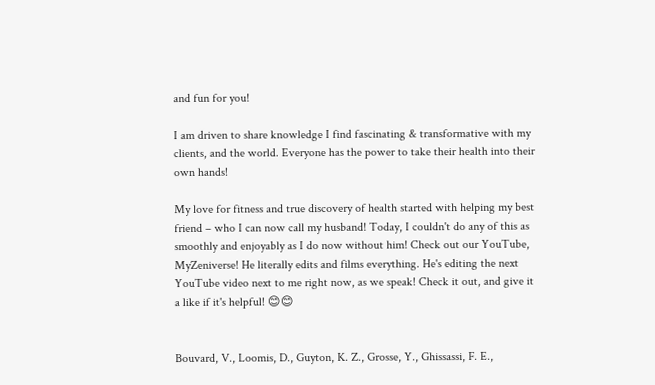and fun for you!

I am driven to share knowledge I find fascinating & transformative with my clients, and the world. Everyone has the power to take their health into their own hands!

My love for fitness and true discovery of health started with helping my best friend – who I can now call my husband! Today, I couldn't do any of this as smoothly and enjoyably as I do now without him! Check out our YouTube, MyZeniverse! He literally edits and films everything. He's editing the next YouTube video next to me right now, as we speak! Check it out, and give it a like if it's helpful! 😊😊


Bouvard, V., Loomis, D., Guyton, K. Z., Grosse, Y., Ghissassi, F. E.,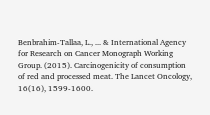Benbrahim-Tallaa, L., ... & International Agency for Research on Cancer Monograph Working Group. (2015). Carcinogenicity of consumption of red and processed meat. The Lancet Oncology, 16(16), 1599-1600.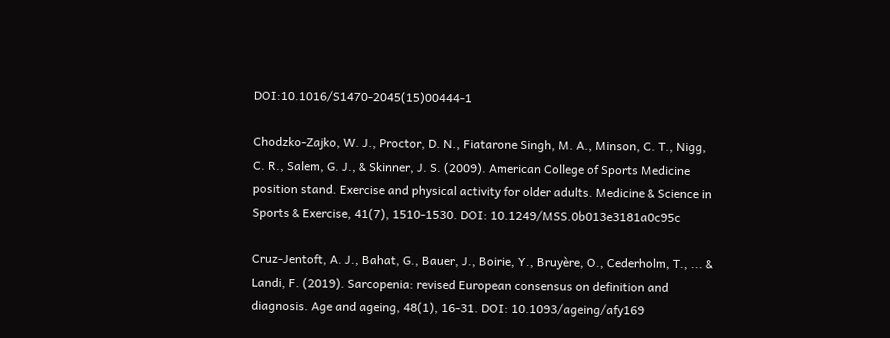DOI:10.1016/S1470-2045(15)00444-1

Chodzko-Zajko, W. J., Proctor, D. N., Fiatarone Singh, M. A., Minson, C. T., Nigg, C. R., Salem, G. J., & Skinner, J. S. (2009). American College of Sports Medicine position stand. Exercise and physical activity for older adults. Medicine & Science in Sports & Exercise, 41(7), 1510-1530. DOI: 10.1249/MSS.0b013e3181a0c95c

Cruz-Jentoft, A. J., Bahat, G., Bauer, J., Boirie, Y., Bruyère, O., Cederholm, T., ... & Landi, F. (2019). Sarcopenia: revised European consensus on definition and diagnosis. Age and ageing, 48(1), 16-31. DOI: 10.1093/ageing/afy169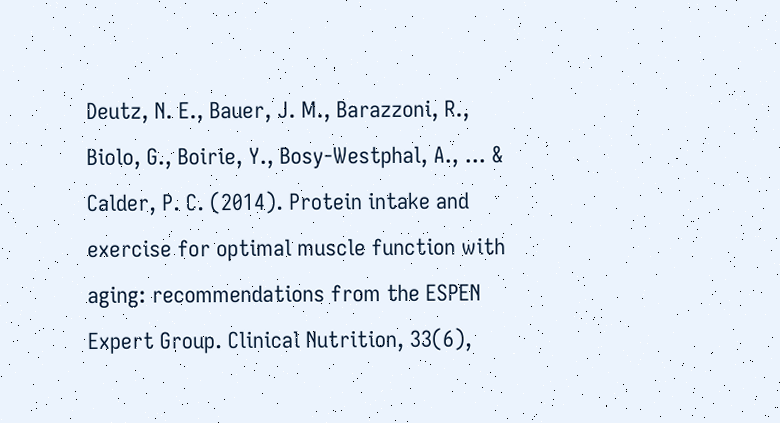Deutz, N. E., Bauer, J. M., Barazzoni, R., Biolo, G., Boirie, Y., Bosy-Westphal, A., ... & Calder, P. C. (2014). Protein intake and exercise for optimal muscle function with aging: recommendations from the ESPEN Expert Group. Clinical Nutrition, 33(6),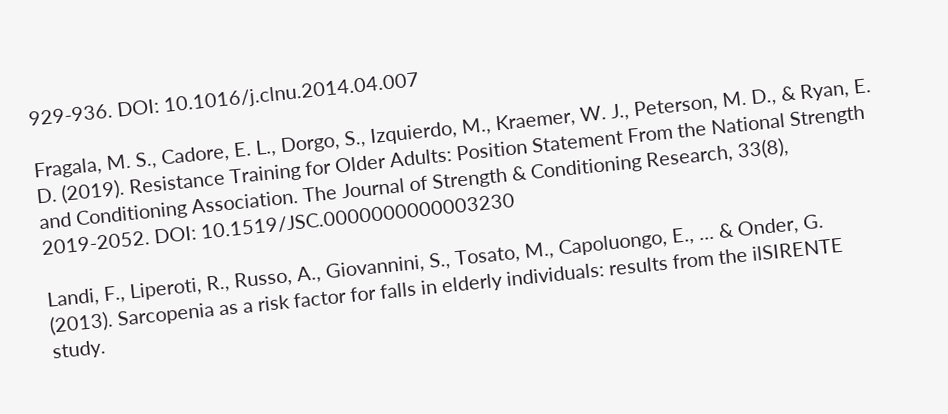929-936. DOI: 10.1016/j.clnu.2014.04.007

Fragala, M. S., Cadore, E. L., Dorgo, S., Izquierdo, M., Kraemer, W. J., Peterson, M. D., & Ryan, E. D. (2019). Resistance Training for Older Adults: Position Statement From the National Strength and Conditioning Association. The Journal of Strength & Conditioning Research, 33(8), 2019-2052. DOI: 10.1519/JSC.0000000000003230

Landi, F., Liperoti, R., Russo, A., Giovannini, S., Tosato, M., Capoluongo, E., ... & Onder, G. (2013). Sarcopenia as a risk factor for falls in elderly individuals: results from the ilSIRENTE study.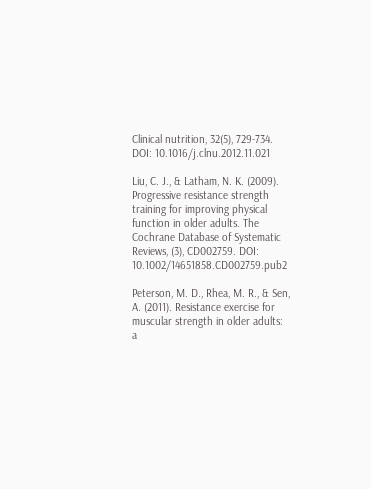Clinical nutrition, 32(5), 729-734. DOI: 10.1016/j.clnu.2012.11.021

Liu, C. J., & Latham, N. K. (2009). Progressive resistance strength training for improving physical function in older adults. The Cochrane Database of Systematic Reviews, (3), CD002759. DOI: 10.1002/14651858.CD002759.pub2

Peterson, M. D., Rhea, M. R., & Sen, A. (2011). Resistance exercise for muscular strength in older adults: a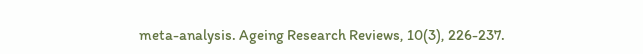meta-analysis. Ageing Research Reviews, 10(3), 226-237.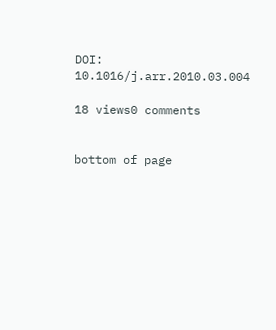DOI: 10.1016/j.arr.2010.03.004

18 views0 comments


bottom of page